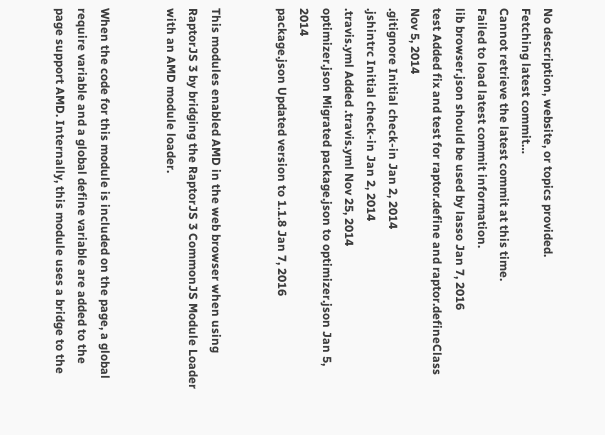No description, website, or topics provided.
Fetching latest commit…
Cannot retrieve the latest commit at this time.
Failed to load latest commit information.
lib browser.json should be used by lasso Jan 7, 2016
test Added fix and test for raptor.define and raptor.defineClass Nov 5, 2014
.gitignore Initial check-in Jan 2, 2014
.jshintrc Initial check-in Jan 2, 2014
.travis.yml Added .travis.yml Nov 25, 2014
optimizer.json Migrated package.json to optimizer.json Jan 5, 2014
package.json Updated version to 1.1.8 Jan 7, 2016


This modules enabled AMD in the web browser when using RaptorJS 3 by bridging the RaptorJS 3 CommonJS Module Loader with an AMD module loader.


When the code for this module is included on the page, a global require variable and a global define variable are added to the page support AMD. Internally, this module uses a bridge to the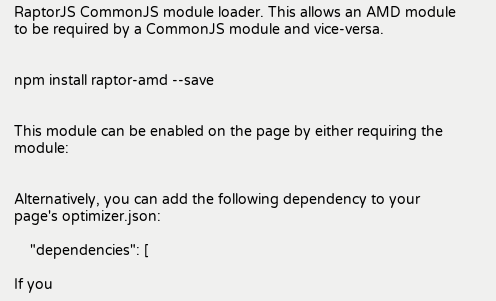RaptorJS CommonJS module loader. This allows an AMD module to be required by a CommonJS module and vice-versa.


npm install raptor-amd --save


This module can be enabled on the page by either requiring the module:


Alternatively, you can add the following dependency to your page's optimizer.json:

    "dependencies": [

If you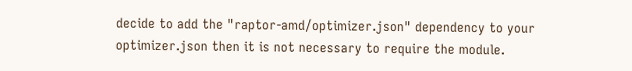decide to add the "raptor-amd/optimizer.json" dependency to your optimizer.json then it is not necessary to require the module.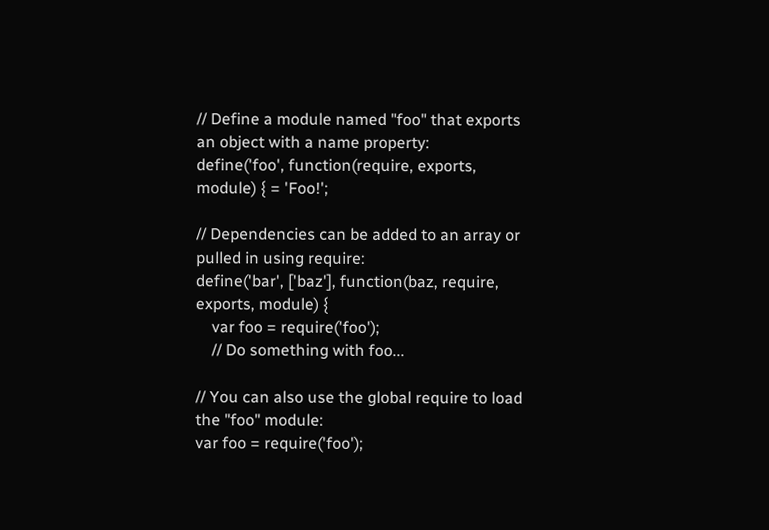// Define a module named "foo" that exports an object with a name property:
define('foo', function(require, exports, module) { = 'Foo!';

// Dependencies can be added to an array or pulled in using require:
define('bar', ['baz'], function(baz, require, exports, module) {
    var foo = require('foo');
    // Do something with foo...

// You can also use the global require to load the "foo" module:
var foo = require('foo');